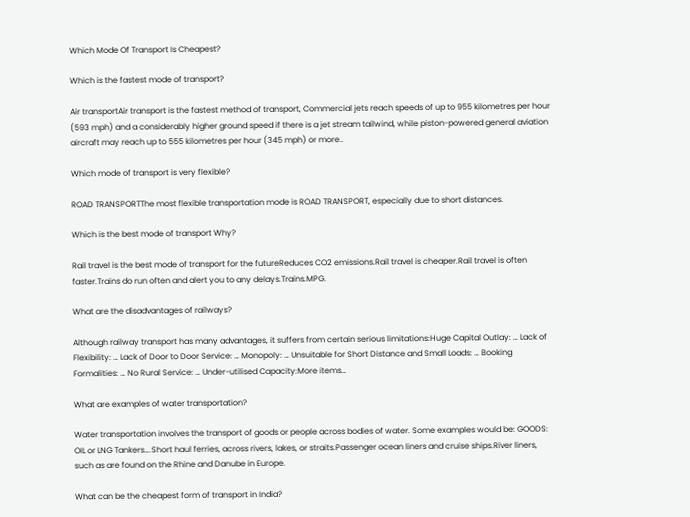Which Mode Of Transport Is Cheapest?

Which is the fastest mode of transport?

Air transportAir transport is the fastest method of transport, Commercial jets reach speeds of up to 955 kilometres per hour (593 mph) and a considerably higher ground speed if there is a jet stream tailwind, while piston-powered general aviation aircraft may reach up to 555 kilometres per hour (345 mph) or more..

Which mode of transport is very flexible?

ROAD TRANSPORTThe most flexible transportation mode is ROAD TRANSPORT, especially due to short distances.

Which is the best mode of transport Why?

Rail travel is the best mode of transport for the futureReduces CO2 emissions.Rail travel is cheaper.Rail travel is often faster.Trains do run often and alert you to any delays.Trains.MPG.

What are the disadvantages of railways?

Although railway transport has many advantages, it suffers from certain serious limitations:Huge Capital Outlay: … Lack of Flexibility: … Lack of Door to Door Service: … Monopoly: … Unsuitable for Short Distance and Small Loads: … Booking Formalities: … No Rural Service: … Under-utilised Capacity:More items…

What are examples of water transportation?

Water transportation involves the transport of goods or people across bodies of water. Some examples would be: GOODS: OIL or LNG Tankers….Short haul ferries, across rivers, lakes, or straits.Passenger ocean liners and cruise ships.River liners, such as are found on the Rhine and Danube in Europe.

What can be the cheapest form of transport in India?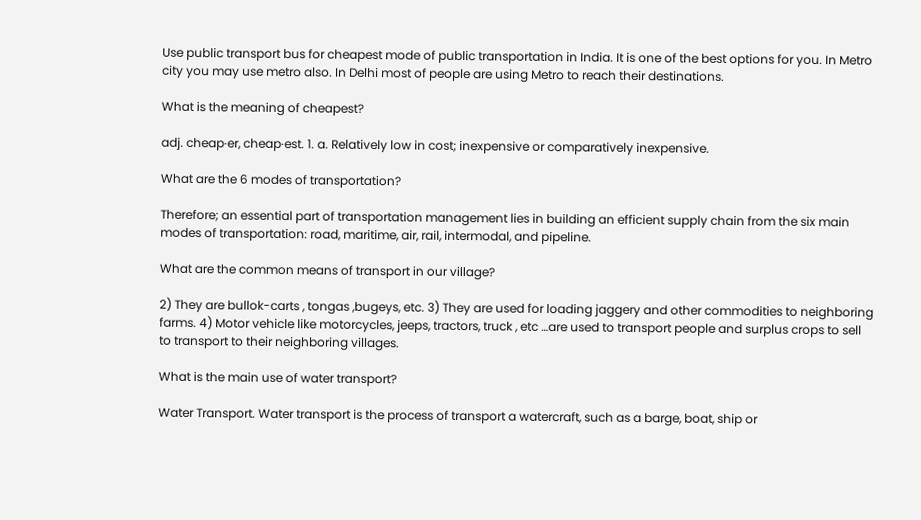Use public transport bus for cheapest mode of public transportation in India. It is one of the best options for you. In Metro city you may use metro also. In Delhi most of people are using Metro to reach their destinations.

What is the meaning of cheapest?

adj. cheap·er, cheap·est. 1. a. Relatively low in cost; inexpensive or comparatively inexpensive.

What are the 6 modes of transportation?

Therefore; an essential part of transportation management lies in building an efficient supply chain from the six main modes of transportation: road, maritime, air, rail, intermodal, and pipeline.

What are the common means of transport in our village?

2) They are bullok-carts , tongas ,bugeys, etc. 3) They are used for loading jaggery and other commodities to neighboring farms. 4) Motor vehicle like motorcycles, jeeps, tractors, truck , etc …are used to transport people and surplus crops to sell to transport to their neighboring villages.

What is the main use of water transport?

Water Transport. Water transport is the process of transport a watercraft, such as a barge, boat, ship or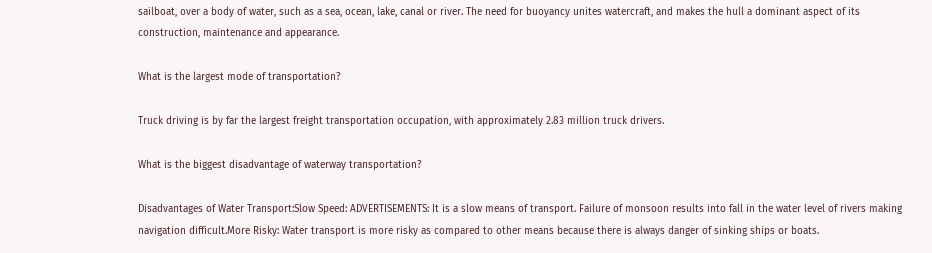sailboat, over a body of water, such as a sea, ocean, lake, canal or river. The need for buoyancy unites watercraft, and makes the hull a dominant aspect of its construction, maintenance and appearance.

What is the largest mode of transportation?

Truck driving is by far the largest freight transportation occupation, with approximately 2.83 million truck drivers.

What is the biggest disadvantage of waterway transportation?

Disadvantages of Water Transport:Slow Speed: ADVERTISEMENTS: It is a slow means of transport. Failure of monsoon results into fall in the water level of rivers making navigation difficult.More Risky: Water transport is more risky as compared to other means because there is always danger of sinking ships or boats.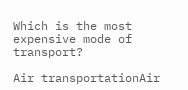Which is the most expensive mode of transport?

Air transportationAir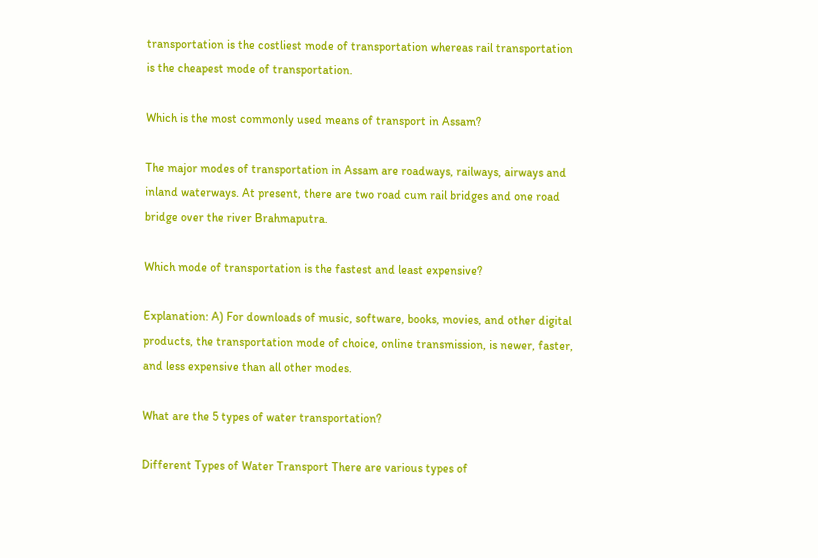transportation is the costliest mode of transportation whereas rail transportation is the cheapest mode of transportation.

Which is the most commonly used means of transport in Assam?

The major modes of transportation in Assam are roadways, railways, airways and inland waterways. At present, there are two road cum rail bridges and one road bridge over the river Brahmaputra.

Which mode of transportation is the fastest and least expensive?

Explanation: A) For downloads of music, software, books, movies, and other digital products, the transportation mode of choice, online transmission, is newer, faster, and less expensive than all other modes.

What are the 5 types of water transportation?

Different Types of Water Transport There are various types of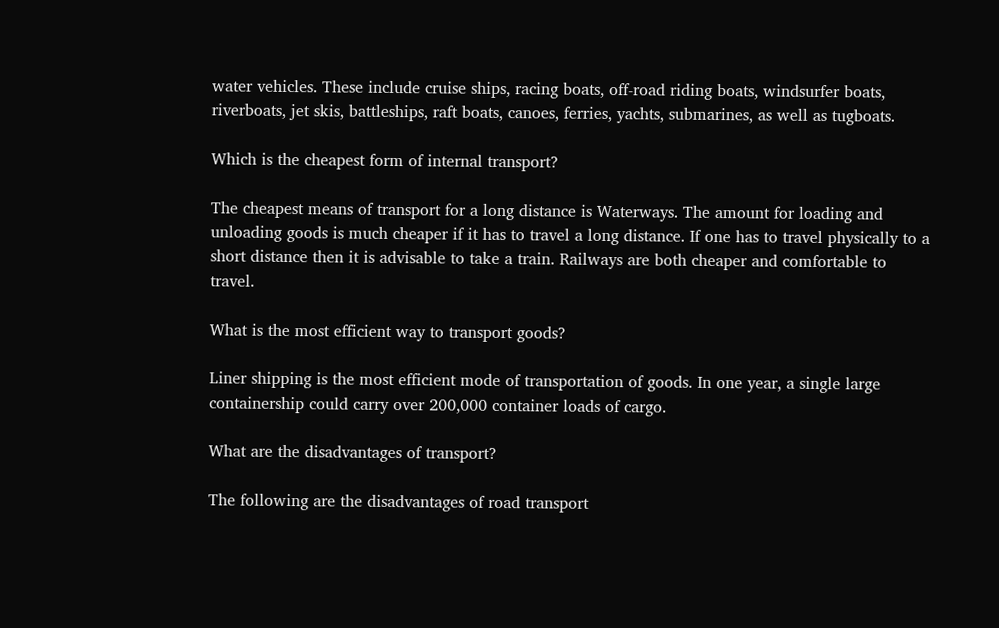water vehicles. These include cruise ships, racing boats, off-road riding boats, windsurfer boats, riverboats, jet skis, battleships, raft boats, canoes, ferries, yachts, submarines, as well as tugboats.

Which is the cheapest form of internal transport?

The cheapest means of transport for a long distance is Waterways. The amount for loading and unloading goods is much cheaper if it has to travel a long distance. If one has to travel physically to a short distance then it is advisable to take a train. Railways are both cheaper and comfortable to travel.

What is the most efficient way to transport goods?

Liner shipping is the most efficient mode of transportation of goods. In one year, a single large containership could carry over 200,000 container loads of cargo.

What are the disadvantages of transport?

The following are the disadvantages of road transport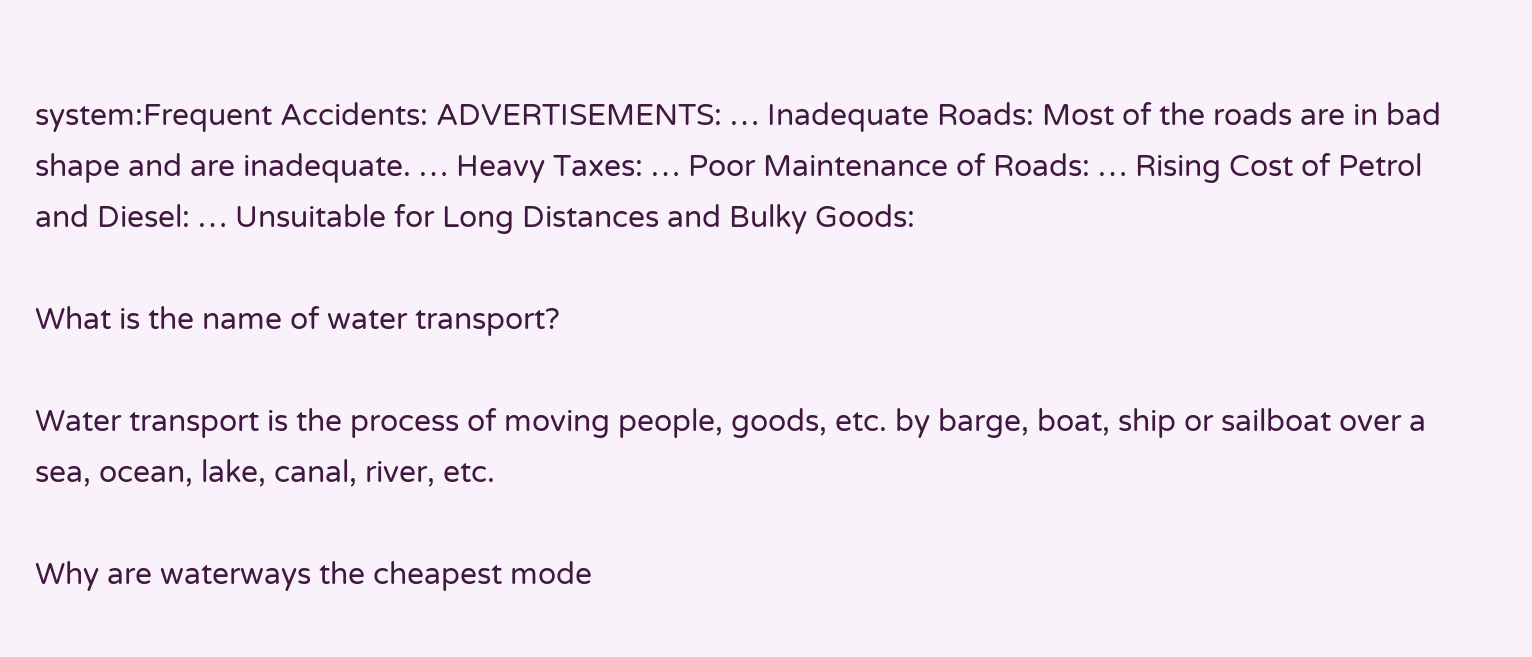system:Frequent Accidents: ADVERTISEMENTS: … Inadequate Roads: Most of the roads are in bad shape and are inadequate. … Heavy Taxes: … Poor Maintenance of Roads: … Rising Cost of Petrol and Diesel: … Unsuitable for Long Distances and Bulky Goods:

What is the name of water transport?

Water transport is the process of moving people, goods, etc. by barge, boat, ship or sailboat over a sea, ocean, lake, canal, river, etc.

Why are waterways the cheapest mode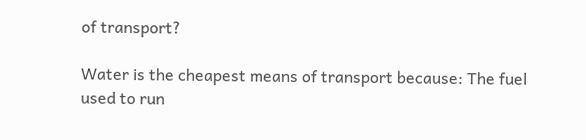of transport?

Water is the cheapest means of transport because: The fuel used to run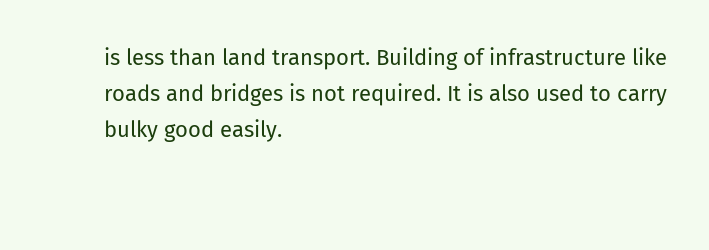is less than land transport. Building of infrastructure like roads and bridges is not required. It is also used to carry bulky good easily.